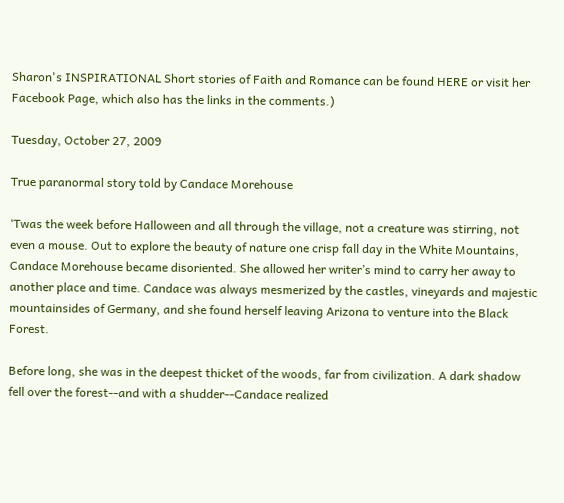Sharon's INSPIRATIONAL Short stories of Faith and Romance can be found HERE or visit her
Facebook Page, which also has the links in the comments.)

Tuesday, October 27, 2009

True paranormal story told by Candace Morehouse

‘Twas the week before Halloween and all through the village, not a creature was stirring, not even a mouse. Out to explore the beauty of nature one crisp fall day in the White Mountains, Candace Morehouse became disoriented. She allowed her writer’s mind to carry her away to another place and time. Candace was always mesmerized by the castles, vineyards and majestic mountainsides of Germany, and she found herself leaving Arizona to venture into the Black Forest.

Before long, she was in the deepest thicket of the woods, far from civilization. A dark shadow fell over the forest--and with a shudder--Candace realized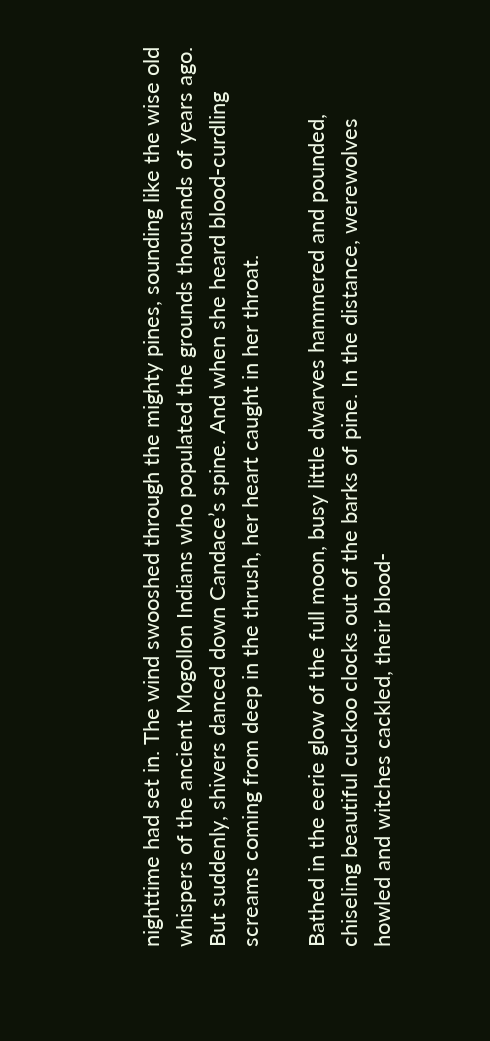nighttime had set in. The wind swooshed through the mighty pines, sounding like the wise old whispers of the ancient Mogollon Indians who populated the grounds thousands of years ago. But suddenly, shivers danced down Candace’s spine. And when she heard blood-curdling screams coming from deep in the thrush, her heart caught in her throat.

Bathed in the eerie glow of the full moon, busy little dwarves hammered and pounded, chiseling beautiful cuckoo clocks out of the barks of pine. In the distance, werewolves howled and witches cackled, their blood-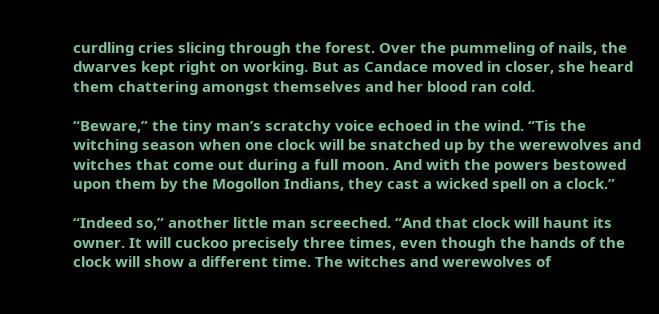curdling cries slicing through the forest. Over the pummeling of nails, the dwarves kept right on working. But as Candace moved in closer, she heard them chattering amongst themselves and her blood ran cold.

“Beware,” the tiny man’s scratchy voice echoed in the wind. “Tis the witching season when one clock will be snatched up by the werewolves and witches that come out during a full moon. And with the powers bestowed upon them by the Mogollon Indians, they cast a wicked spell on a clock.”

“Indeed so,” another little man screeched. “And that clock will haunt its owner. It will cuckoo precisely three times, even though the hands of the clock will show a different time. The witches and werewolves of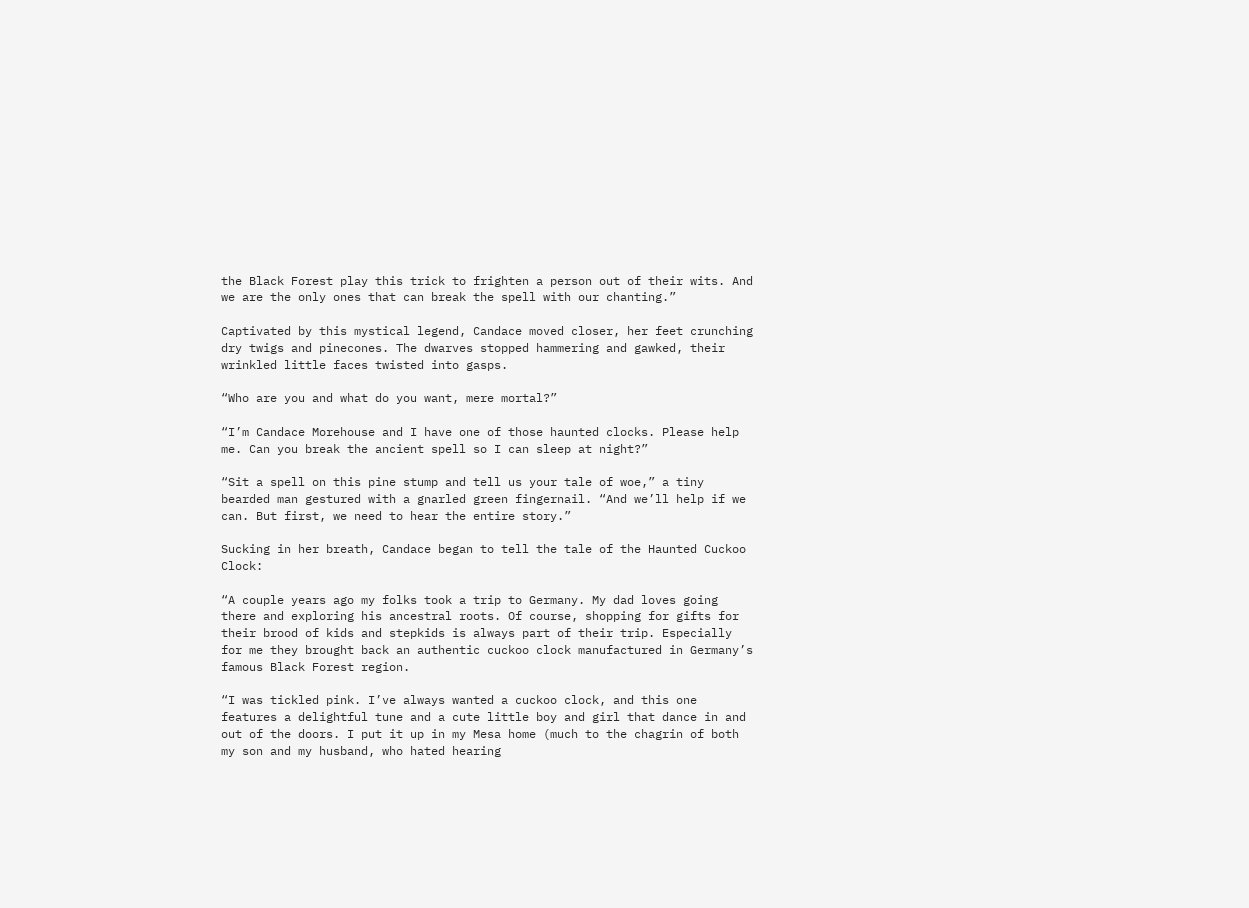the Black Forest play this trick to frighten a person out of their wits. And we are the only ones that can break the spell with our chanting.”

Captivated by this mystical legend, Candace moved closer, her feet crunching dry twigs and pinecones. The dwarves stopped hammering and gawked, their wrinkled little faces twisted into gasps.

“Who are you and what do you want, mere mortal?”

“I’m Candace Morehouse and I have one of those haunted clocks. Please help me. Can you break the ancient spell so I can sleep at night?”

“Sit a spell on this pine stump and tell us your tale of woe,” a tiny bearded man gestured with a gnarled green fingernail. “And we’ll help if we can. But first, we need to hear the entire story.”

Sucking in her breath, Candace began to tell the tale of the Haunted Cuckoo Clock:

“A couple years ago my folks took a trip to Germany. My dad loves going there and exploring his ancestral roots. Of course, shopping for gifts for their brood of kids and stepkids is always part of their trip. Especially for me they brought back an authentic cuckoo clock manufactured in Germany’s famous Black Forest region.

“I was tickled pink. I’ve always wanted a cuckoo clock, and this one features a delightful tune and a cute little boy and girl that dance in and out of the doors. I put it up in my Mesa home (much to the chagrin of both my son and my husband, who hated hearing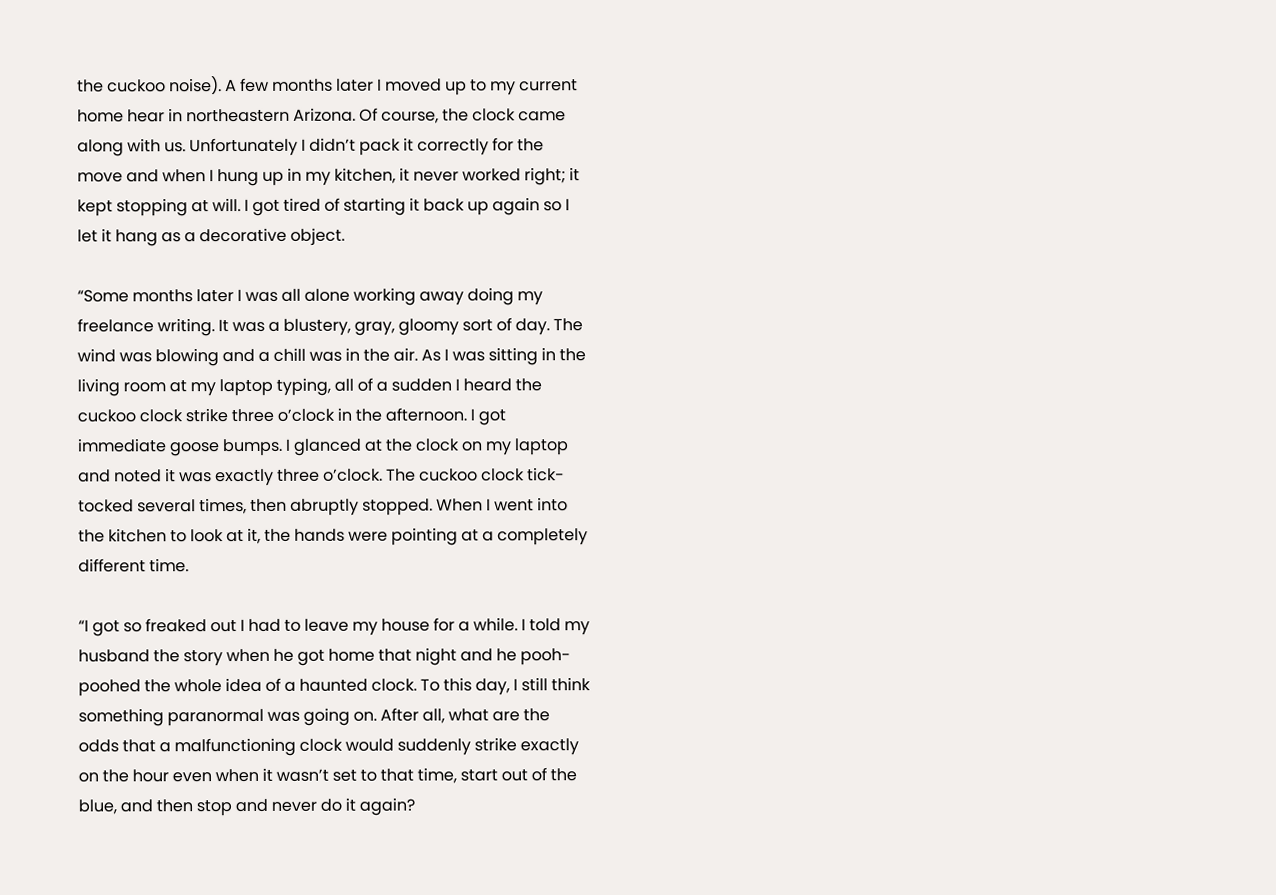the cuckoo noise). A few months later I moved up to my current home hear in northeastern Arizona. Of course, the clock came along with us. Unfortunately I didn’t pack it correctly for the move and when I hung up in my kitchen, it never worked right; it kept stopping at will. I got tired of starting it back up again so I let it hang as a decorative object.

“Some months later I was all alone working away doing my freelance writing. It was a blustery, gray, gloomy sort of day. The wind was blowing and a chill was in the air. As I was sitting in the living room at my laptop typing, all of a sudden I heard the cuckoo clock strike three o’clock in the afternoon. I got immediate goose bumps. I glanced at the clock on my laptop and noted it was exactly three o’clock. The cuckoo clock tick-tocked several times, then abruptly stopped. When I went into the kitchen to look at it, the hands were pointing at a completely different time.

“I got so freaked out I had to leave my house for a while. I told my husband the story when he got home that night and he pooh-poohed the whole idea of a haunted clock. To this day, I still think something paranormal was going on. After all, what are the odds that a malfunctioning clock would suddenly strike exactly on the hour even when it wasn’t set to that time, start out of the blue, and then stop and never do it again?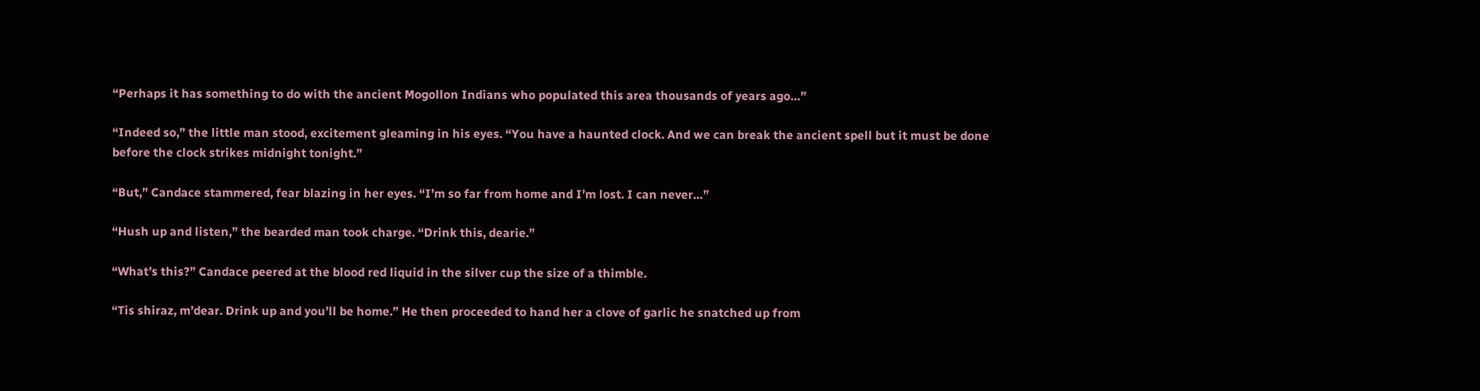“Perhaps it has something to do with the ancient Mogollon Indians who populated this area thousands of years ago…”

“Indeed so,” the little man stood, excitement gleaming in his eyes. “You have a haunted clock. And we can break the ancient spell but it must be done before the clock strikes midnight tonight.”

“But,” Candace stammered, fear blazing in her eyes. “I’m so far from home and I’m lost. I can never…”

“Hush up and listen,” the bearded man took charge. “Drink this, dearie.”

“What’s this?” Candace peered at the blood red liquid in the silver cup the size of a thimble.

“Tis shiraz, m’dear. Drink up and you’ll be home.” He then proceeded to hand her a clove of garlic he snatched up from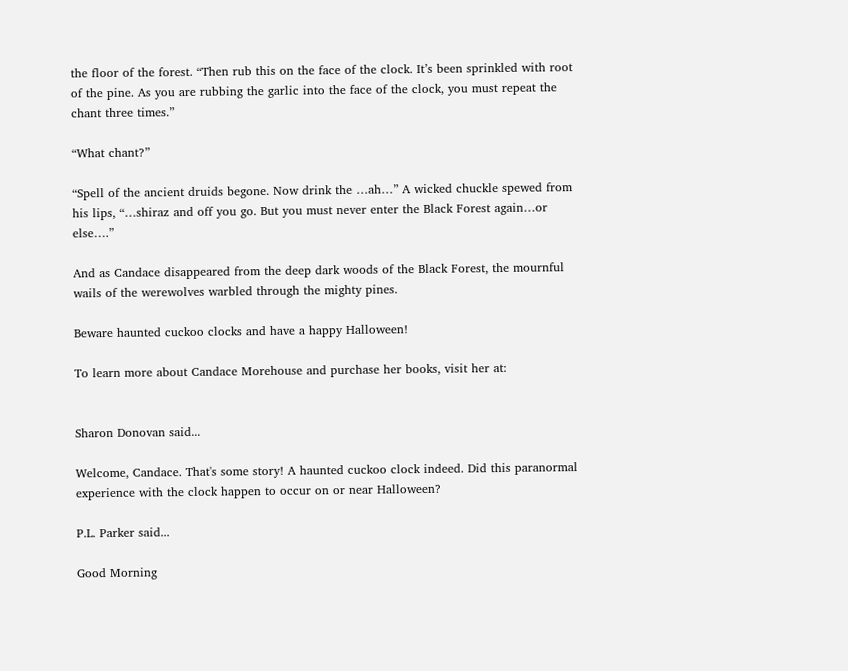the floor of the forest. “Then rub this on the face of the clock. It’s been sprinkled with root of the pine. As you are rubbing the garlic into the face of the clock, you must repeat the chant three times.”

“What chant?”

“Spell of the ancient druids begone. Now drink the …ah…” A wicked chuckle spewed from his lips, “…shiraz and off you go. But you must never enter the Black Forest again…or else….”

And as Candace disappeared from the deep dark woods of the Black Forest, the mournful wails of the werewolves warbled through the mighty pines.

Beware haunted cuckoo clocks and have a happy Halloween!

To learn more about Candace Morehouse and purchase her books, visit her at:


Sharon Donovan said...

Welcome, Candace. That's some story! A haunted cuckoo clock indeed. Did this paranormal experience with the clock happen to occur on or near Halloween?

P.L. Parker said...

Good Morning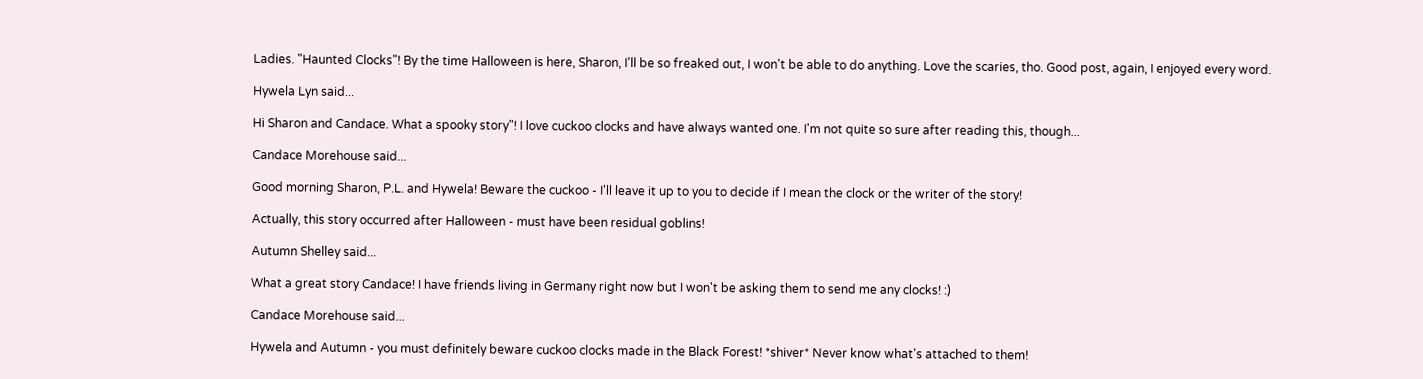Ladies. "Haunted Clocks"! By the time Halloween is here, Sharon, I'll be so freaked out, I won't be able to do anything. Love the scaries, tho. Good post, again, I enjoyed every word.

Hywela Lyn said...

Hi Sharon and Candace. What a spooky story"! I love cuckoo clocks and have always wanted one. I'm not quite so sure after reading this, though...

Candace Morehouse said...

Good morning Sharon, P.L. and Hywela! Beware the cuckoo - I'll leave it up to you to decide if I mean the clock or the writer of the story!

Actually, this story occurred after Halloween - must have been residual goblins!

Autumn Shelley said...

What a great story Candace! I have friends living in Germany right now but I won't be asking them to send me any clocks! :)

Candace Morehouse said...

Hywela and Autumn - you must definitely beware cuckoo clocks made in the Black Forest! *shiver* Never know what's attached to them!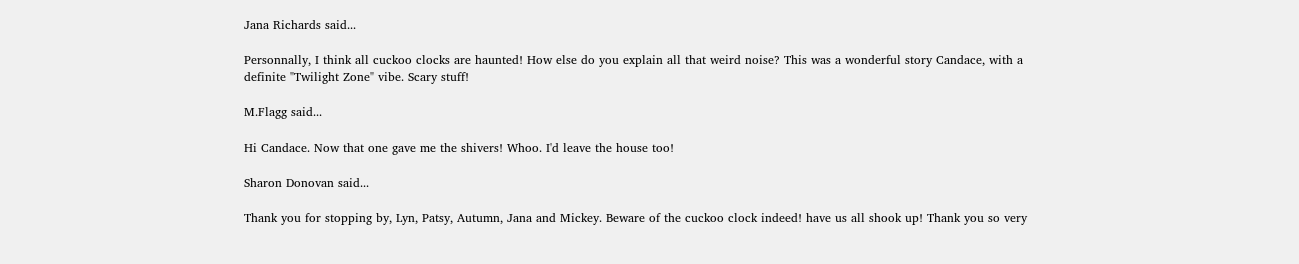Jana Richards said...

Personnally, I think all cuckoo clocks are haunted! How else do you explain all that weird noise? This was a wonderful story Candace, with a definite "Twilight Zone" vibe. Scary stuff!

M.Flagg said...

Hi Candace. Now that one gave me the shivers! Whoo. I'd leave the house too!

Sharon Donovan said...

Thank you for stopping by, Lyn, Patsy, Autumn, Jana and Mickey. Beware of the cuckoo clock indeed! have us all shook up! Thank you so very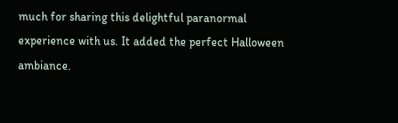much for sharing this delightful paranormal experience with us. It added the perfect Halloween ambiance.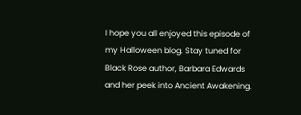I hope you all enjoyed this episode of my Halloween blog. Stay tuned for Black Rose author, Barbara Edwards and her peek into Ancient Awakening.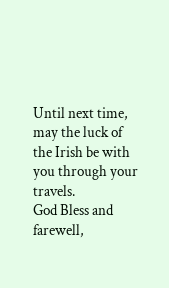Until next time, may the luck of the Irish be with you through your travels.
God Bless and farewell,